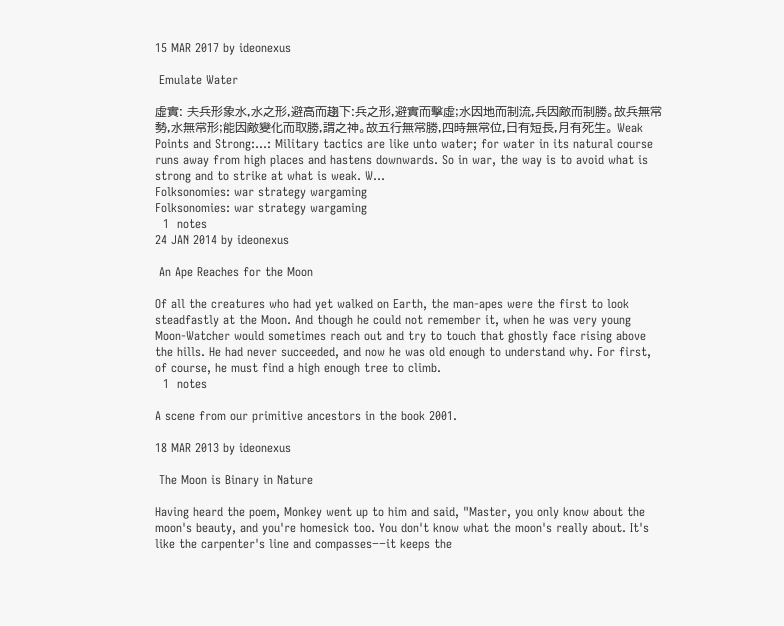15 MAR 2017 by ideonexus

 Emulate Water

虛實: 夫兵形象水,水之形,避高而趨下:兵之形,避實而擊虛;水因地而制流,兵因敵而制勝。故兵無常勢,水無常形;能因敵變化而取勝,謂之神。故五行無常勝,四時無常位,日有短長,月有死生。 Weak Points and Strong:...: Military tactics are like unto water; for water in its natural course runs away from high places and hastens downwards. So in war, the way is to avoid what is strong and to strike at what is weak. W...
Folksonomies: war strategy wargaming
Folksonomies: war strategy wargaming
  1  notes
24 JAN 2014 by ideonexus

 An Ape Reaches for the Moon

Of all the creatures who had yet walked on Earth, the man-apes were the first to look steadfastly at the Moon. And though he could not remember it, when he was very young Moon-Watcher would sometimes reach out and try to touch that ghostly face rising above the hills. He had never succeeded, and now he was old enough to understand why. For first, of course, he must find a high enough tree to climb.
  1  notes

A scene from our primitive ancestors in the book 2001.

18 MAR 2013 by ideonexus

 The Moon is Binary in Nature

Having heard the poem, Monkey went up to him and said, "Master, you only know about the moon's beauty, and you're homesick too. You don't know what the moon's really about. It's like the carpenter's line and compasses−−it keeps the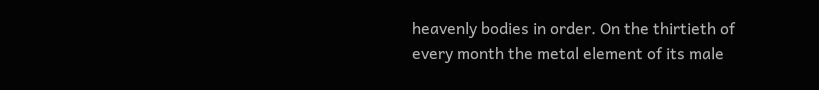heavenly bodies in order. On the thirtieth of every month the metal element of its male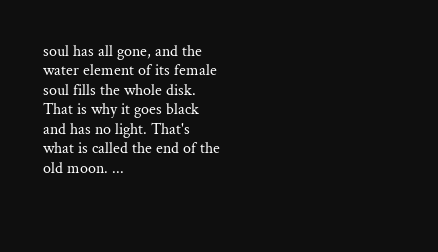soul has all gone, and the water element of its female soul fills the whole disk. That is why it goes black and has no light. That's what is called the end of the old moon. ...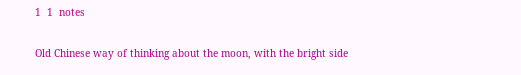1  1  notes

Old Chinese way of thinking about the moon, with the bright side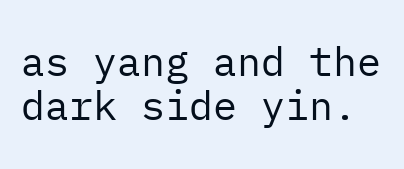as yang and the dark side yin.